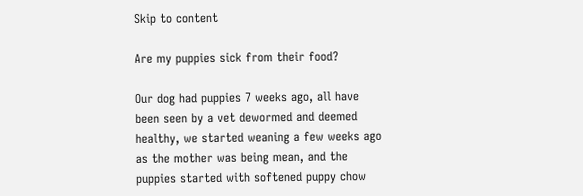Skip to content

Are my puppies sick from their food?

Our dog had puppies 7 weeks ago, all have been seen by a vet dewormed and deemed healthy, we started weaning a few weeks ago as the mother was being mean, and the puppies started with softened puppy chow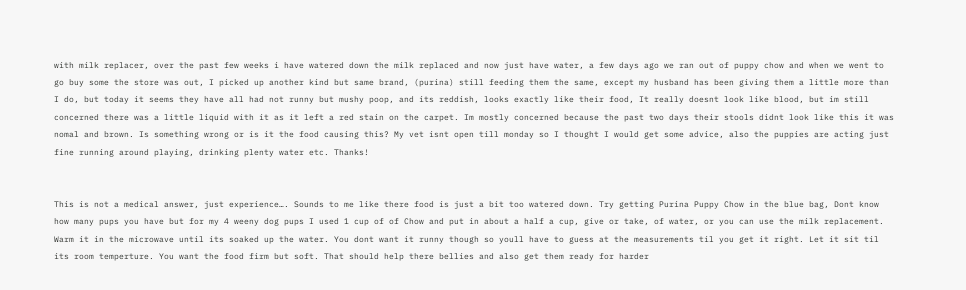with milk replacer, over the past few weeks i have watered down the milk replaced and now just have water, a few days ago we ran out of puppy chow and when we went to go buy some the store was out, I picked up another kind but same brand, (purina) still feeding them the same, except my husband has been giving them a little more than I do, but today it seems they have all had not runny but mushy poop, and its reddish, looks exactly like their food, It really doesnt look like blood, but im still concerned there was a little liquid with it as it left a red stain on the carpet. Im mostly concerned because the past two days their stools didnt look like this it was nomal and brown. Is something wrong or is it the food causing this? My vet isnt open till monday so I thought I would get some advice, also the puppies are acting just fine running around playing, drinking plenty water etc. Thanks!


This is not a medical answer, just experience…. Sounds to me like there food is just a bit too watered down. Try getting Purina Puppy Chow in the blue bag, Dont know how many pups you have but for my 4 weeny dog pups I used 1 cup of of Chow and put in about a half a cup, give or take, of water, or you can use the milk replacement. Warm it in the microwave until its soaked up the water. You dont want it runny though so youll have to guess at the measurements til you get it right. Let it sit til its room temperture. You want the food firm but soft. That should help there bellies and also get them ready for harder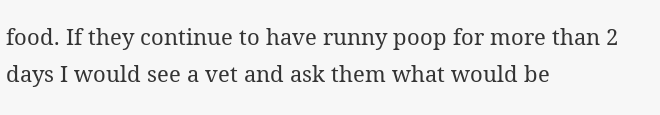food. If they continue to have runny poop for more than 2 days I would see a vet and ask them what would be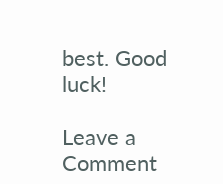best. Good luck!

Leave a Comment